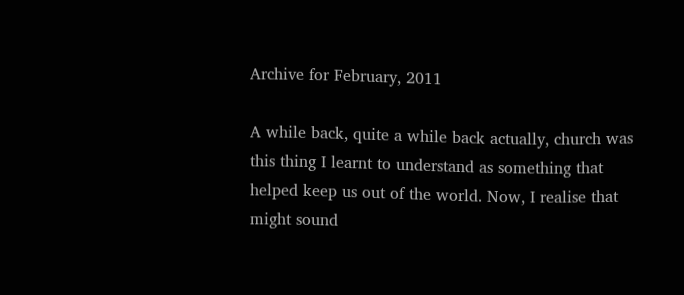Archive for February, 2011

A while back, quite a while back actually, church was this thing I learnt to understand as something that helped keep us out of the world. Now, I realise that might sound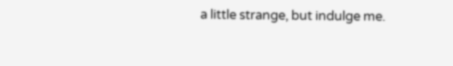a little strange, but indulge me.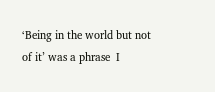‘Being in the world but not of it’ was a phrase  I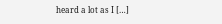heard a lot as I […]